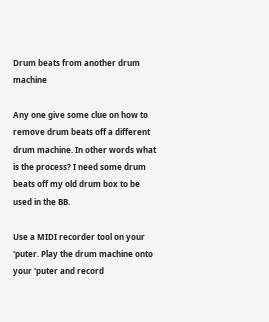Drum beats from another drum machine

Any one give some clue on how to remove drum beats off a different drum machine. In other words what is the process? I need some drum beats off my old drum box to be used in the BB.

Use a MIDI recorder tool on your 'puter. Play the drum machine onto your 'puter and record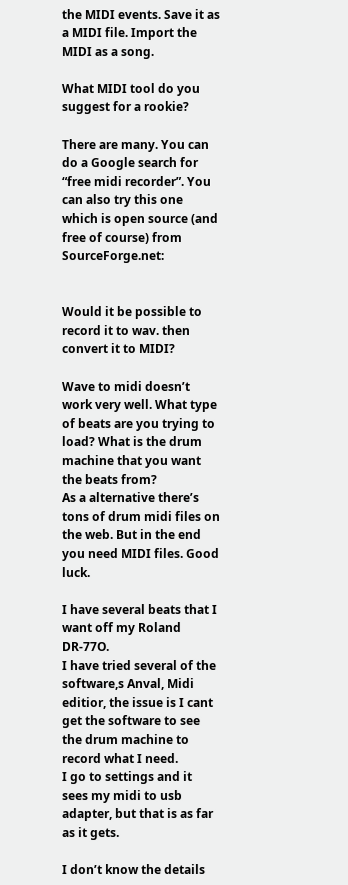the MIDI events. Save it as a MIDI file. Import the MIDI as a song.

What MIDI tool do you suggest for a rookie?

There are many. You can do a Google search for “free midi recorder”. You can also try this one which is open source (and free of course) from SourceForge.net:


Would it be possible to record it to wav. then convert it to MIDI?

Wave to midi doesn’t work very well. What type of beats are you trying to load? What is the drum machine that you want the beats from?
As a alternative there’s tons of drum midi files on the web. But in the end you need MIDI files. Good luck.

I have several beats that I want off my Roland DR-77O.
I have tried several of the software,s Anval, Midi editior, the issue is I cant get the software to see the drum machine to record what I need.
I go to settings and it sees my midi to usb adapter, but that is as far as it gets.

I don’t know the details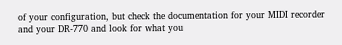of your configuration, but check the documentation for your MIDI recorder and your DR-770 and look for what you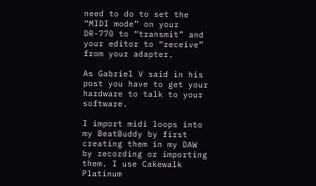need to do to set the “MIDI mode” on your DR-770 to “transmit” and your editor to “receive” from your adapter.

As Gabriel V said in his post you have to get your hardware to talk to your software.

I import midi loops into my BeatBuddy by first creating them in my DAW by recording or importing them. I use Cakewalk Platinum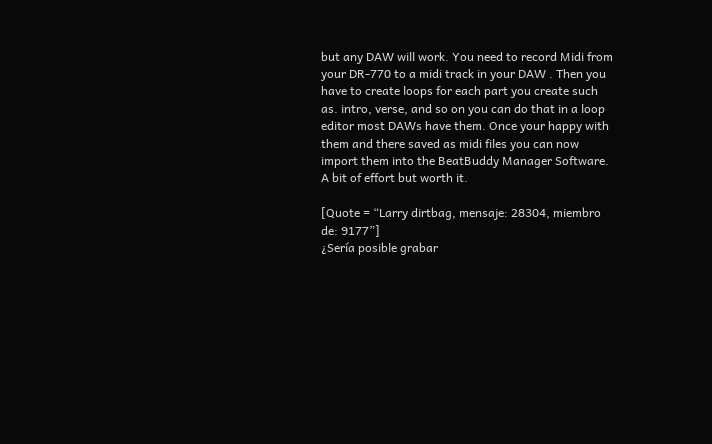but any DAW will work. You need to record Midi from your DR-770 to a midi track in your DAW . Then you have to create loops for each part you create such as. intro, verse, and so on you can do that in a loop editor most DAWs have them. Once your happy with them and there saved as midi files you can now import them into the BeatBuddy Manager Software. A bit of effort but worth it.

[Quote = “Larry dirtbag, mensaje: 28304, miembro de: 9177”]
¿Sería posible grabar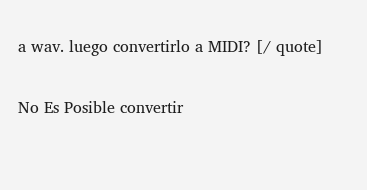a wav. luego convertirlo a MIDI? [/ quote]

No Es Posible convertir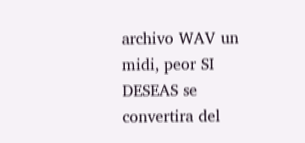archivo WAV un midi, peor SI DESEAS se convertira del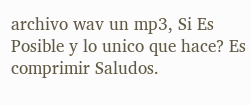archivo wav un mp3, Si Es Posible y lo unico que hace? Es comprimir Saludos.